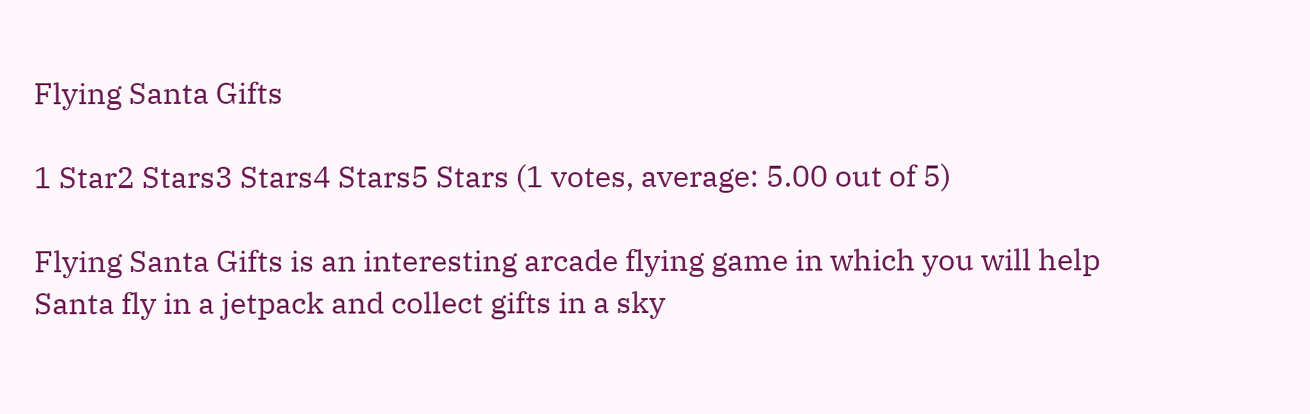Flying Santa Gifts

1 Star2 Stars3 Stars4 Stars5 Stars (1 votes, average: 5.00 out of 5)

Flying Santa Gifts is an interesting arcade flying game in which you will help Santa fly in a jetpack and collect gifts in a sky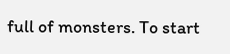full of monsters. To start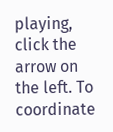playing, click the arrow on the left. To coordinate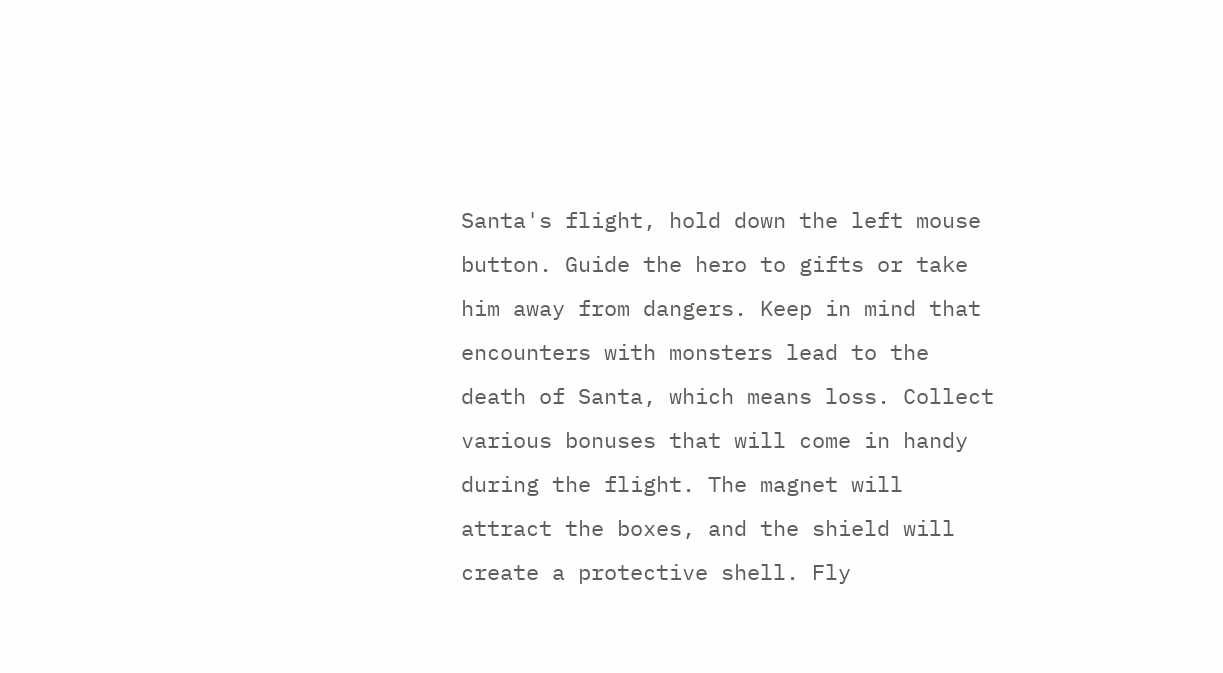Santa's flight, hold down the left mouse button. Guide the hero to gifts or take him away from dangers. Keep in mind that encounters with monsters lead to the death of Santa, which means loss. Collect various bonuses that will come in handy during the flight. The magnet will attract the boxes, and the shield will create a protective shell. Fly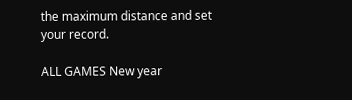the maximum distance and set your record.

ALL GAMES New year